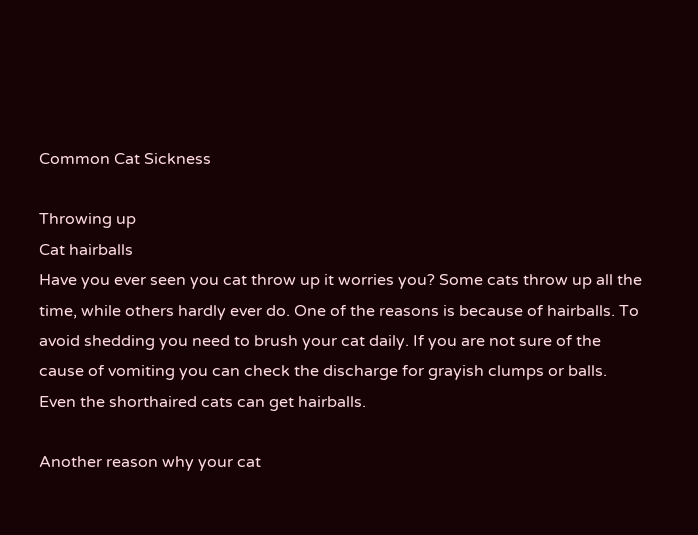Common Cat Sickness

Throwing up
Cat hairballs
Have you ever seen you cat throw up it worries you? Some cats throw up all the time, while others hardly ever do. One of the reasons is because of hairballs. To avoid shedding you need to brush your cat daily. If you are not sure of the cause of vomiting you can check the discharge for grayish clumps or balls. Even the shorthaired cats can get hairballs.

Another reason why your cat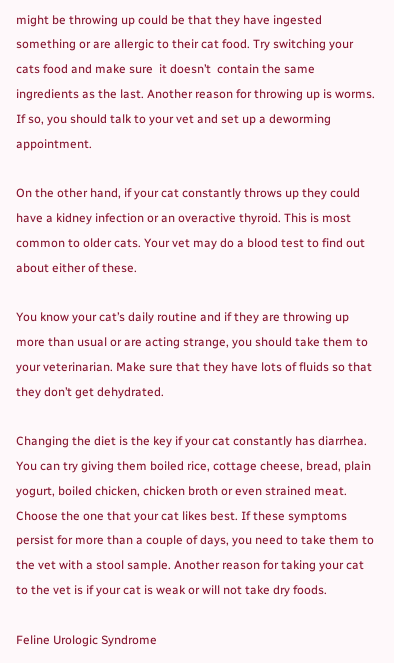might be throwing up could be that they have ingested something or are allergic to their cat food. Try switching your cats food and make sure  it doesn’t  contain the same ingredients as the last. Another reason for throwing up is worms. If so, you should talk to your vet and set up a deworming appointment.

On the other hand, if your cat constantly throws up they could have a kidney infection or an overactive thyroid. This is most common to older cats. Your vet may do a blood test to find out about either of these.

You know your cat’s daily routine and if they are throwing up more than usual or are acting strange, you should take them to your veterinarian. Make sure that they have lots of fluids so that they don’t get dehydrated.

Changing the diet is the key if your cat constantly has diarrhea. You can try giving them boiled rice, cottage cheese, bread, plain yogurt, boiled chicken, chicken broth or even strained meat. Choose the one that your cat likes best. If these symptoms persist for more than a couple of days, you need to take them to the vet with a stool sample. Another reason for taking your cat to the vet is if your cat is weak or will not take dry foods.

Feline Urologic Syndrome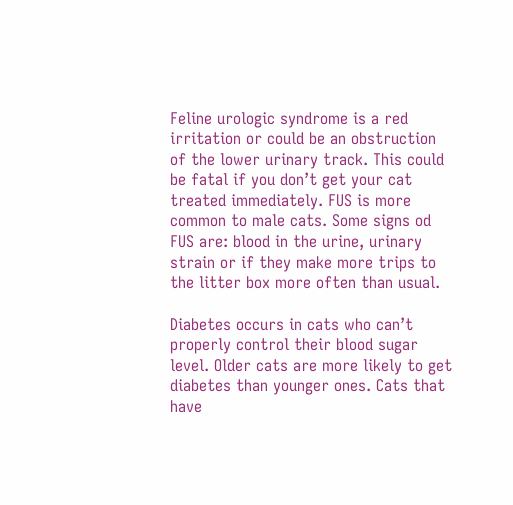Feline urologic syndrome is a red irritation or could be an obstruction of the lower urinary track. This could be fatal if you don’t get your cat treated immediately. FUS is more common to male cats. Some signs od FUS are: blood in the urine, urinary strain or if they make more trips to the litter box more often than usual.

Diabetes occurs in cats who can’t properly control their blood sugar level. Older cats are more likely to get diabetes than younger ones. Cats that have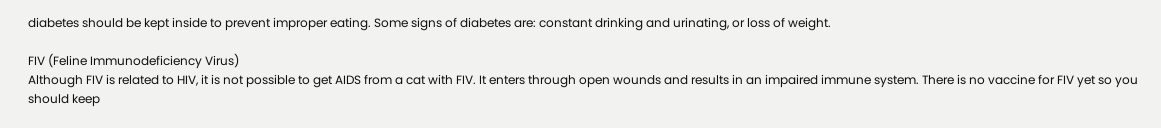diabetes should be kept inside to prevent improper eating. Some signs of diabetes are: constant drinking and urinating, or loss of weight.

FIV (Feline Immunodeficiency Virus)
Although FIV is related to HIV, it is not possible to get AIDS from a cat with FIV. It enters through open wounds and results in an impaired immune system. There is no vaccine for FIV yet so you should keep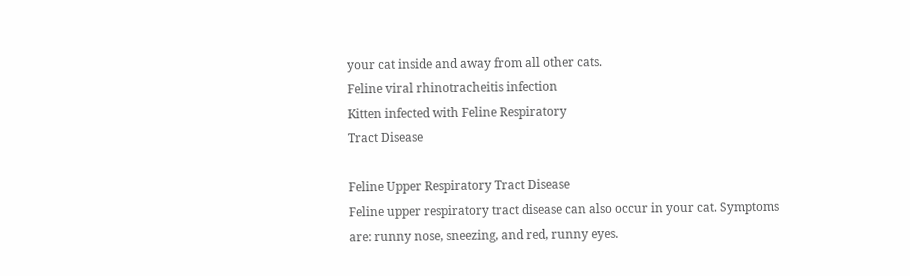your cat inside and away from all other cats.
Feline viral rhinotracheitis infection
Kitten infected with Feline Respiratory
Tract Disease

Feline Upper Respiratory Tract Disease
Feline upper respiratory tract disease can also occur in your cat. Symptoms are: runny nose, sneezing, and red, runny eyes.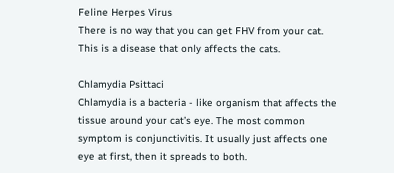Feline Herpes Virus
There is no way that you can get FHV from your cat. This is a disease that only affects the cats.

Chlamydia Psittaci
Chlamydia is a bacteria - like organism that affects the tissue around your cat’s eye. The most common symptom is conjunctivitis. It usually just affects one eye at first, then it spreads to both.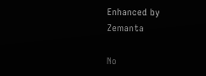Enhanced by Zemanta

No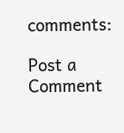comments:

Post a Comment